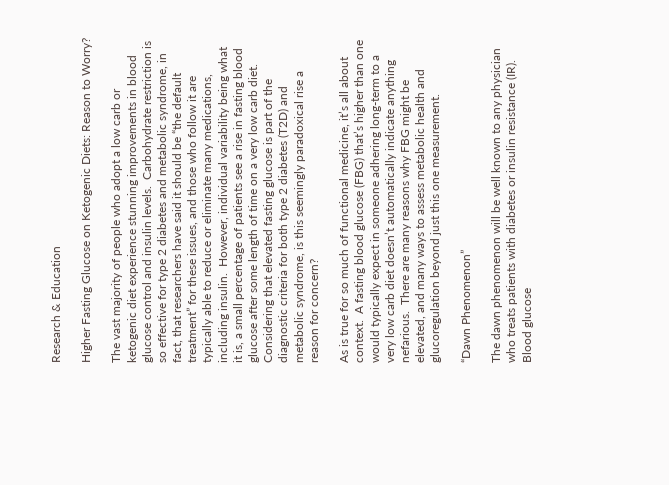Research & Education

Higher Fasting Glucose on Ketogenic Diets: Reason to Worry?

The vast majority of people who adopt a low carb or ketogenic diet experience stunning improvements in blood glucose control and insulin levels.  Carbohydrate restriction is so effective for type 2 diabetes and metabolic syndrome, in fact, that researchers have said it should be “the default treatment” for these issues, and those who follow it are typically able to reduce or eliminate many medications, including insulin.  However, individual variability being what it is, a small percentage of patients see a rise in fasting blood glucose after some length of time on a very low carb diet.  Considering that elevated fasting glucose is part of the diagnostic criteria for both type 2 diabetes (T2D) and metabolic syndrome, is this seemingly paradoxical rise a reason for concern?

As is true for so much of functional medicine, it’s all about context.  A fasting blood glucose (FBG) that’s higher than one would typically expect in someone adhering long-term to a very low carb diet doesn’t automatically indicate anything nefarious.  There are many reasons why FBG might be elevated, and many ways to assess metabolic health and glucoregulation beyond just this one measurement.

“Dawn Phenomenon”

The dawn phenomenon will be well known to any physician who treats patients with diabetes or insulin resistance (IR).  Blood glucose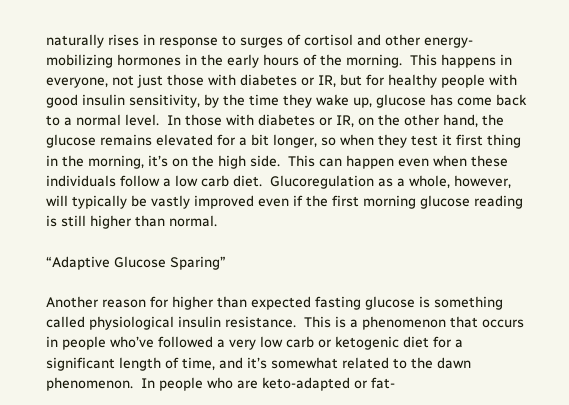naturally rises in response to surges of cortisol and other energy-mobilizing hormones in the early hours of the morning.  This happens in everyone, not just those with diabetes or IR, but for healthy people with good insulin sensitivity, by the time they wake up, glucose has come back to a normal level.  In those with diabetes or IR, on the other hand, the glucose remains elevated for a bit longer, so when they test it first thing in the morning, it’s on the high side.  This can happen even when these individuals follow a low carb diet.  Glucoregulation as a whole, however, will typically be vastly improved even if the first morning glucose reading is still higher than normal.

“Adaptive Glucose Sparing”

Another reason for higher than expected fasting glucose is something called physiological insulin resistance.  This is a phenomenon that occurs in people who’ve followed a very low carb or ketogenic diet for a significant length of time, and it’s somewhat related to the dawn phenomenon.  In people who are keto-adapted or fat-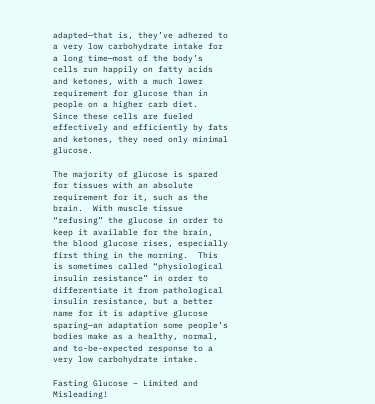adapted—that is, they’ve adhered to a very low carbohydrate intake for a long time—most of the body’s cells run happily on fatty acids and ketones, with a much lower requirement for glucose than in people on a higher carb diet.  Since these cells are fueled effectively and efficiently by fats and ketones, they need only minimal glucose.

The majority of glucose is spared for tissues with an absolute requirement for it, such as the brain.  With muscle tissue “refusing” the glucose in order to keep it available for the brain, the blood glucose rises, especially first thing in the morning.  This is sometimes called “physiological insulin resistance” in order to differentiate it from pathological insulin resistance, but a better name for it is adaptive glucose sparing—an adaptation some people’s bodies make as a healthy, normal, and to-be-expected response to a very low carbohydrate intake.

Fasting Glucose – Limited and Misleading!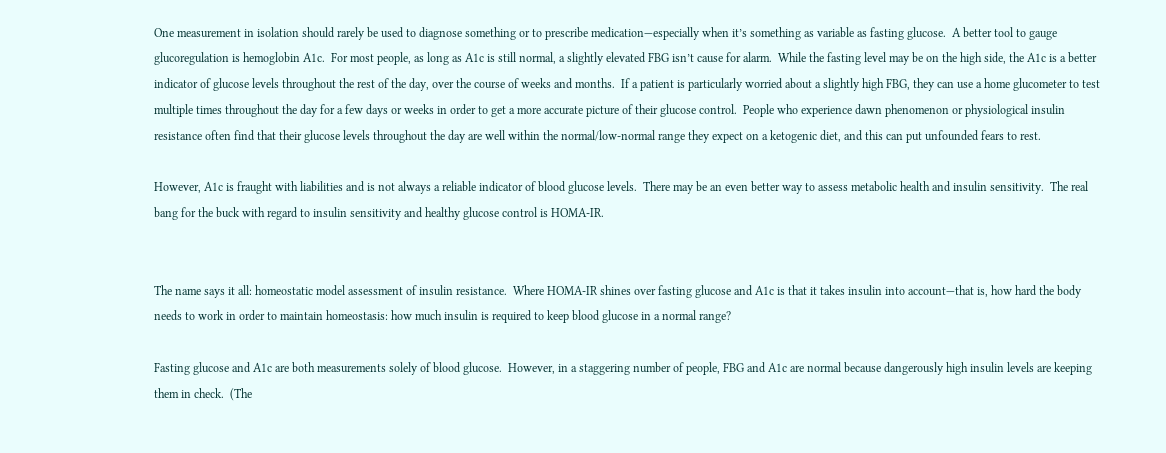One measurement in isolation should rarely be used to diagnose something or to prescribe medication—especially when it’s something as variable as fasting glucose.  A better tool to gauge glucoregulation is hemoglobin A1c.  For most people, as long as A1c is still normal, a slightly elevated FBG isn’t cause for alarm.  While the fasting level may be on the high side, the A1c is a better indicator of glucose levels throughout the rest of the day, over the course of weeks and months.  If a patient is particularly worried about a slightly high FBG, they can use a home glucometer to test multiple times throughout the day for a few days or weeks in order to get a more accurate picture of their glucose control.  People who experience dawn phenomenon or physiological insulin resistance often find that their glucose levels throughout the day are well within the normal/low-normal range they expect on a ketogenic diet, and this can put unfounded fears to rest.

However, A1c is fraught with liabilities and is not always a reliable indicator of blood glucose levels.  There may be an even better way to assess metabolic health and insulin sensitivity.  The real bang for the buck with regard to insulin sensitivity and healthy glucose control is HOMA-IR.


The name says it all: homeostatic model assessment of insulin resistance.  Where HOMA-IR shines over fasting glucose and A1c is that it takes insulin into account—that is, how hard the body needs to work in order to maintain homeostasis: how much insulin is required to keep blood glucose in a normal range?

Fasting glucose and A1c are both measurements solely of blood glucose.  However, in a staggering number of people, FBG and A1c are normal because dangerously high insulin levels are keeping them in check.  (The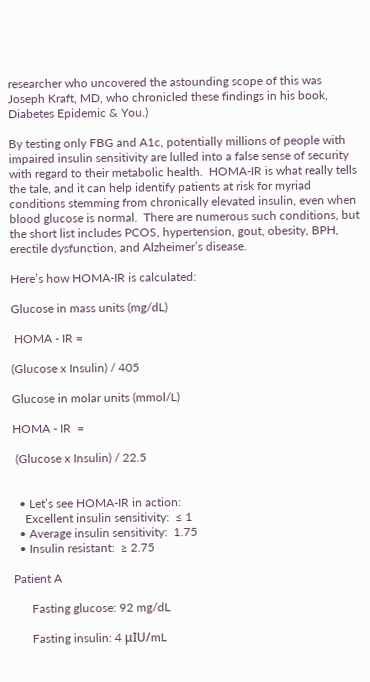researcher who uncovered the astounding scope of this was Joseph Kraft, MD, who chronicled these findings in his book, Diabetes Epidemic & You.)

By testing only FBG and A1c, potentially millions of people with impaired insulin sensitivity are lulled into a false sense of security with regard to their metabolic health.  HOMA-IR is what really tells the tale, and it can help identify patients at risk for myriad conditions stemming from chronically elevated insulin, even when blood glucose is normal.  There are numerous such conditions, but the short list includes PCOS, hypertension, gout, obesity, BPH, erectile dysfunction, and Alzheimer’s disease.

Here’s how HOMA-IR is calculated:

Glucose in mass units (mg/dL)

 HOMA - IR =

(Glucose x Insulin) / 405

Glucose in molar units (mmol/L)

HOMA - IR  =

 (Glucose x Insulin) / 22.5


  • Let’s see HOMA-IR in action:
    Excellent insulin sensitivity:  ≤ 1
  • Average insulin sensitivity:  1.75
  • Insulin resistant:  ≥ 2.75

Patient A

      Fasting glucose: 92 mg/dL

      Fasting insulin: 4 μIU/mL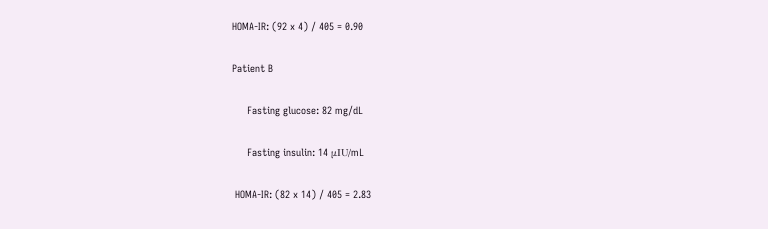HOMA-IR: (92 x 4) / 405 = 0.90

Patient B

     Fasting glucose: 82 mg/dL

     Fasting insulin: 14 μIU/mL

 HOMA-IR: (82 x 14) / 405 = 2.83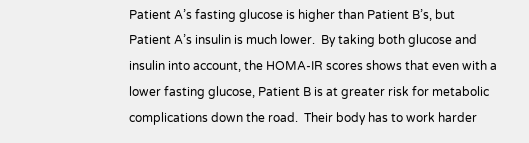Patient A’s fasting glucose is higher than Patient B’s, but Patient A’s insulin is much lower.  By taking both glucose and insulin into account, the HOMA-IR scores shows that even with a lower fasting glucose, Patient B is at greater risk for metabolic complications down the road.  Their body has to work harder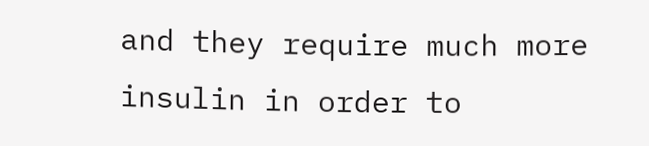and they require much more insulin in order to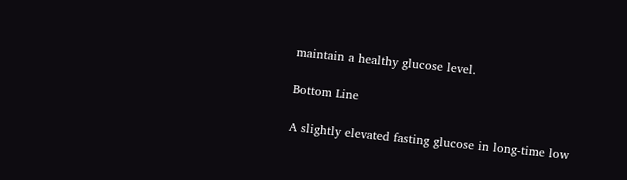maintain a healthy glucose level.

Bottom Line

A slightly elevated fasting glucose in long-time low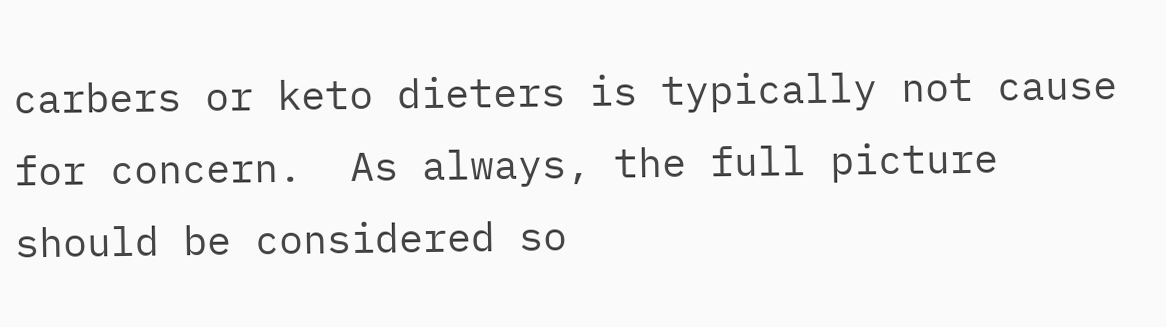carbers or keto dieters is typically not cause for concern.  As always, the full picture should be considered so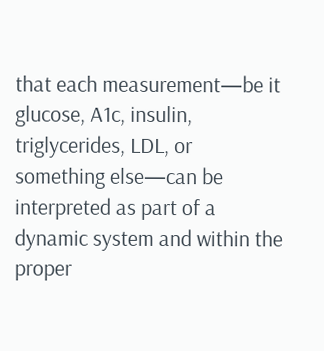that each measurement—be it glucose, A1c, insulin, triglycerides, LDL, or something else—can be interpreted as part of a dynamic system and within the proper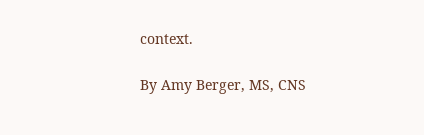context.

By Amy Berger, MS, CNS